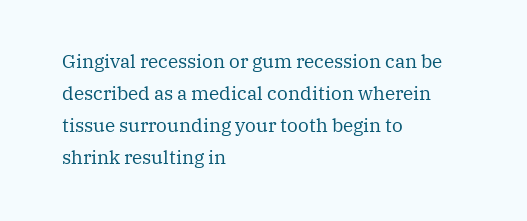Gingival recession or gum recession can be described as a medical condition wherein tissue surrounding your tooth begin to shrink resulting in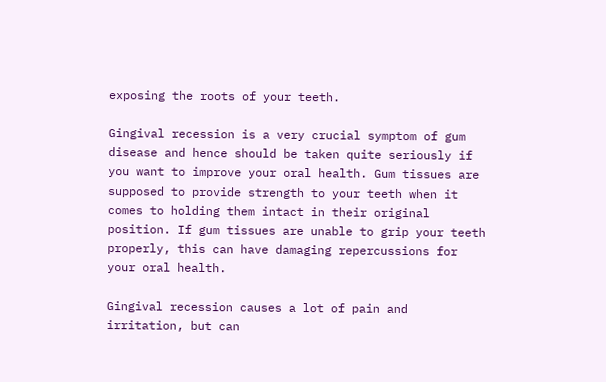exposing the roots of your teeth.

Gingival recession is a very crucial symptom of gum disease and hence should be taken quite seriously if you want to improve your oral health. Gum tissues are supposed to provide strength to your teeth when it comes to holding them intact in their original position. If gum tissues are unable to grip your teeth properly, this can have damaging repercussions for your oral health.

Gingival recession causes a lot of pain and irritation, but can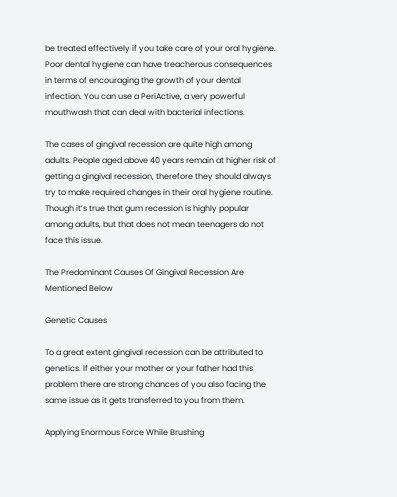be treated effectively if you take care of your oral hygiene. Poor dental hygiene can have treacherous consequences in terms of encouraging the growth of your dental infection. You can use a PeriActive, a very powerful mouthwash that can deal with bacterial infections.

The cases of gingival recession are quite high among adults. People aged above 40 years remain at higher risk of getting a gingival recession, therefore they should always try to make required changes in their oral hygiene routine. Though it’s true that gum recession is highly popular among adults, but that does not mean teenagers do not face this issue.

The Predominant Causes Of Gingival Recession Are Mentioned Below

Genetic Causes

To a great extent gingival recession can be attributed to genetics. If either your mother or your father had this problem there are strong chances of you also facing the same issue as it gets transferred to you from them.

Applying Enormous Force While Brushing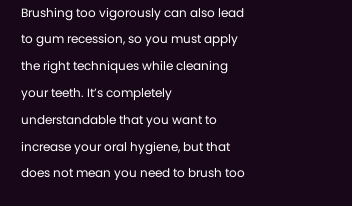Brushing too vigorously can also lead to gum recession, so you must apply the right techniques while cleaning your teeth. It’s completely understandable that you want to increase your oral hygiene, but that does not mean you need to brush too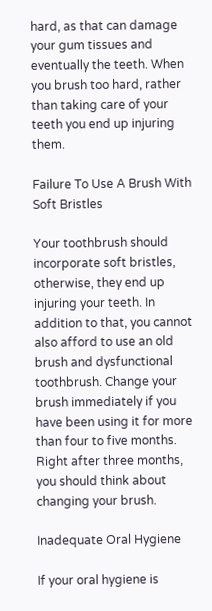hard, as that can damage your gum tissues and eventually the teeth. When you brush too hard, rather than taking care of your teeth you end up injuring them.

Failure To Use A Brush With Soft Bristles

Your toothbrush should incorporate soft bristles, otherwise, they end up injuring your teeth. In addition to that, you cannot also afford to use an old brush and dysfunctional toothbrush. Change your brush immediately if you have been using it for more than four to five months. Right after three months, you should think about changing your brush.

Inadequate Oral Hygiene

If your oral hygiene is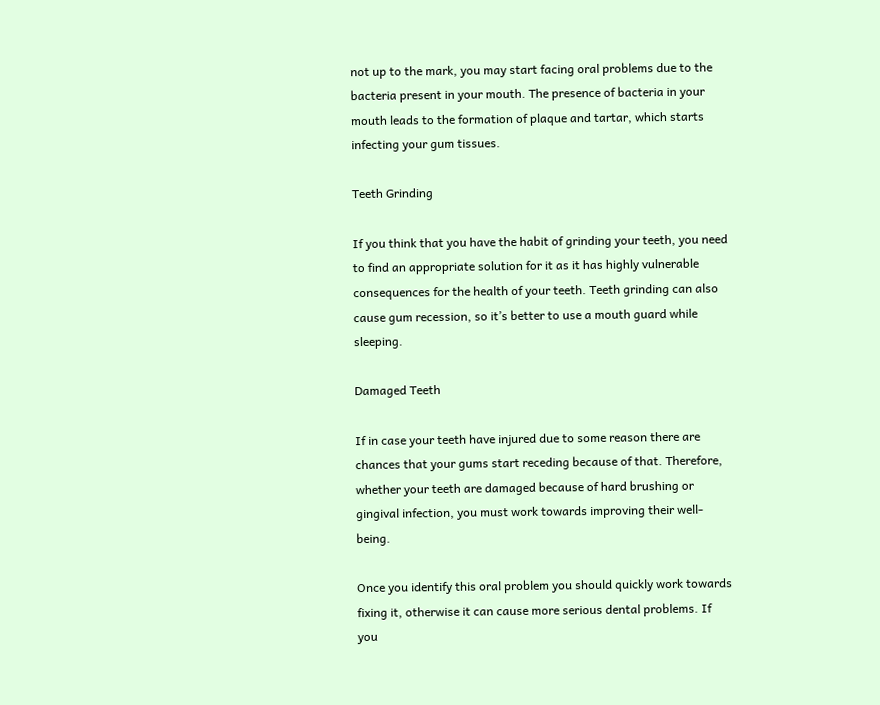not up to the mark, you may start facing oral problems due to the bacteria present in your mouth. The presence of bacteria in your mouth leads to the formation of plaque and tartar, which starts infecting your gum tissues.

Teeth Grinding

If you think that you have the habit of grinding your teeth, you need to find an appropriate solution for it as it has highly vulnerable consequences for the health of your teeth. Teeth grinding can also cause gum recession, so it’s better to use a mouth guard while sleeping.

Damaged Teeth

If in case your teeth have injured due to some reason there are chances that your gums start receding because of that. Therefore, whether your teeth are damaged because of hard brushing or gingival infection, you must work towards improving their well-being.

Once you identify this oral problem you should quickly work towards fixing it, otherwise it can cause more serious dental problems. If you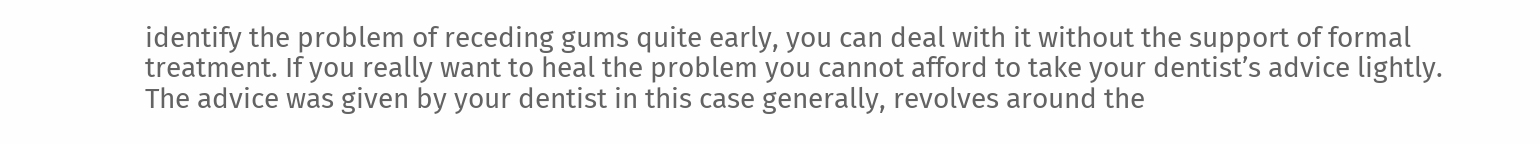identify the problem of receding gums quite early, you can deal with it without the support of formal treatment. If you really want to heal the problem you cannot afford to take your dentist’s advice lightly. The advice was given by your dentist in this case generally, revolves around the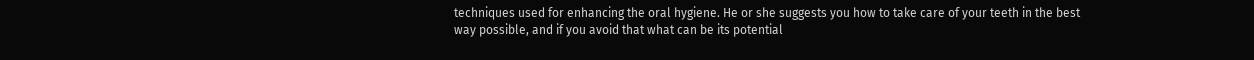techniques used for enhancing the oral hygiene. He or she suggests you how to take care of your teeth in the best way possible, and if you avoid that what can be its potential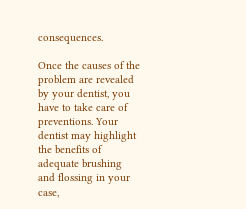consequences.

Once the causes of the problem are revealed by your dentist, you have to take care of preventions. Your dentist may highlight the benefits of adequate brushing and flossing in your case,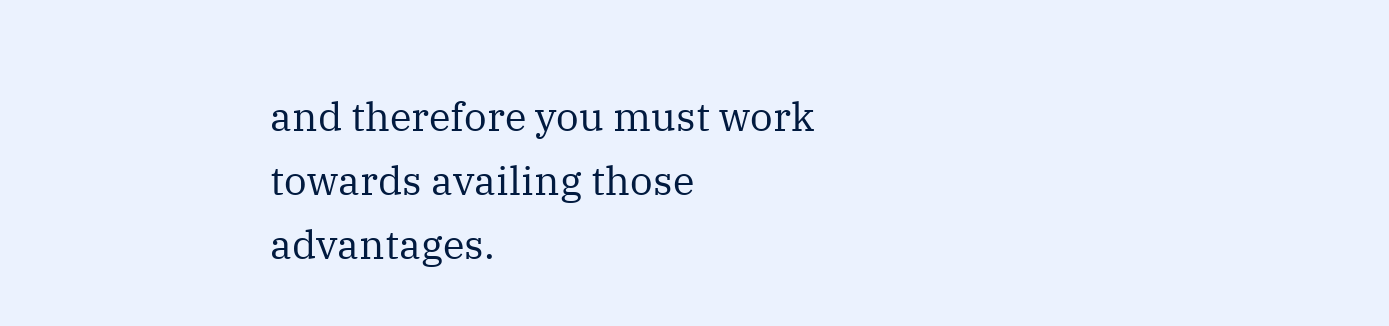and therefore you must work towards availing those advantages.